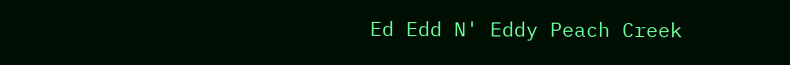Ed Edd N' Eddy Peach Creek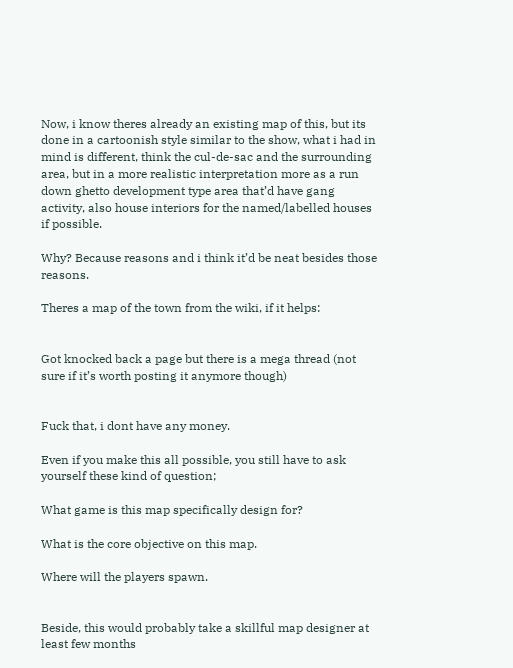Now, i know theres already an existing map of this, but its done in a cartoonish style similar to the show, what i had in mind is different, think the cul-de-sac and the surrounding area, but in a more realistic interpretation more as a run down ghetto development type area that’d have gang activity, also house interiors for the named/labelled houses if possible.

Why? Because reasons and i think it’d be neat besides those reasons.

Theres a map of the town from the wiki, if it helps:


Got knocked back a page but there is a mega thread (not sure if it’s worth posting it anymore though)


Fuck that, i dont have any money.

Even if you make this all possible, you still have to ask yourself these kind of question;

What game is this map specifically design for?

What is the core objective on this map.

Where will the players spawn.


Beside, this would probably take a skillful map designer at least few months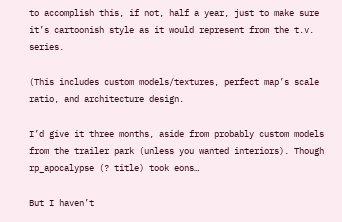to accomplish this, if not, half a year, just to make sure it’s cartoonish style as it would represent from the t.v. series.

(This includes custom models/textures, perfect map’s scale ratio, and architecture design.

I’d give it three months, aside from probably custom models from the trailer park (unless you wanted interiors). Though rp_apocalypse (? title) took eons…

But I haven’t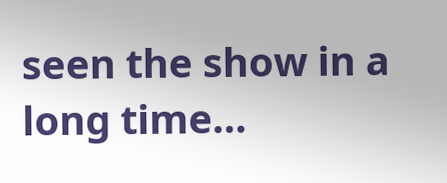seen the show in a long time…